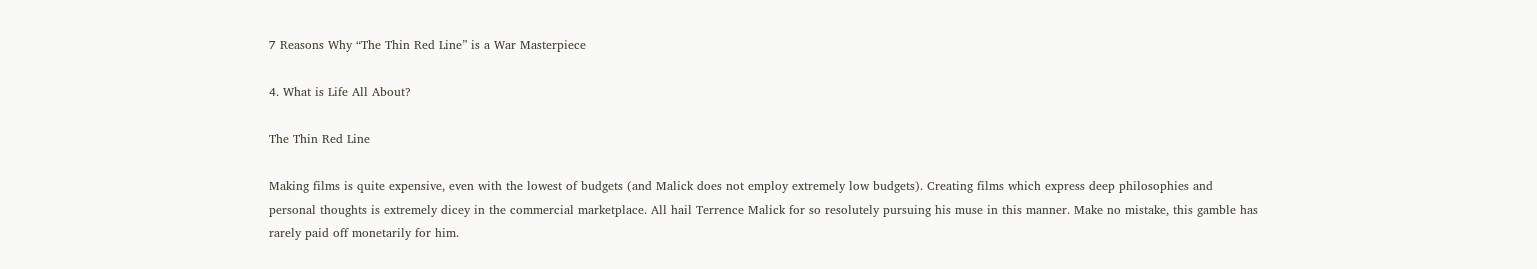7 Reasons Why “The Thin Red Line” is a War Masterpiece

4. What is Life All About?

The Thin Red Line

Making films is quite expensive, even with the lowest of budgets (and Malick does not employ extremely low budgets). Creating films which express deep philosophies and personal thoughts is extremely dicey in the commercial marketplace. All hail Terrence Malick for so resolutely pursuing his muse in this manner. Make no mistake, this gamble has rarely paid off monetarily for him.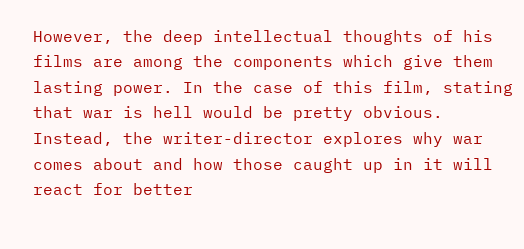However, the deep intellectual thoughts of his films are among the components which give them lasting power. In the case of this film, stating that war is hell would be pretty obvious. Instead, the writer-director explores why war comes about and how those caught up in it will react for better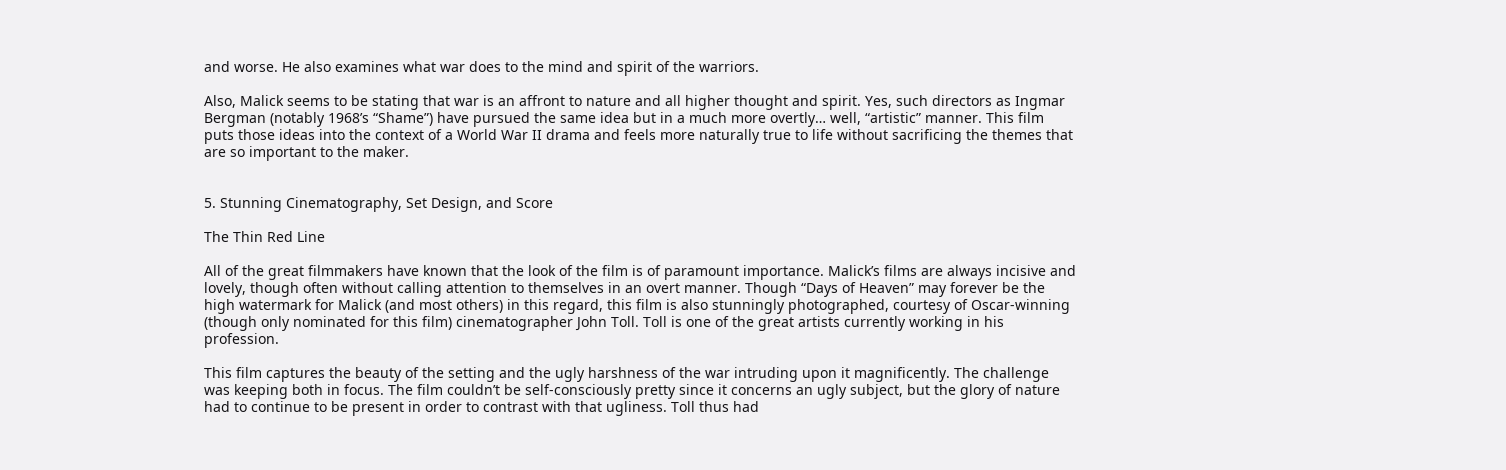and worse. He also examines what war does to the mind and spirit of the warriors.

Also, Malick seems to be stating that war is an affront to nature and all higher thought and spirit. Yes, such directors as Ingmar Bergman (notably 1968’s “Shame”) have pursued the same idea but in a much more overtly… well, “artistic” manner. This film puts those ideas into the context of a World War II drama and feels more naturally true to life without sacrificing the themes that are so important to the maker.


5. Stunning Cinematography, Set Design, and Score

The Thin Red Line

All of the great filmmakers have known that the look of the film is of paramount importance. Malick’s films are always incisive and lovely, though often without calling attention to themselves in an overt manner. Though “Days of Heaven” may forever be the high watermark for Malick (and most others) in this regard, this film is also stunningly photographed, courtesy of Oscar-winning (though only nominated for this film) cinematographer John Toll. Toll is one of the great artists currently working in his profession.

This film captures the beauty of the setting and the ugly harshness of the war intruding upon it magnificently. The challenge was keeping both in focus. The film couldn’t be self-consciously pretty since it concerns an ugly subject, but the glory of nature had to continue to be present in order to contrast with that ugliness. Toll thus had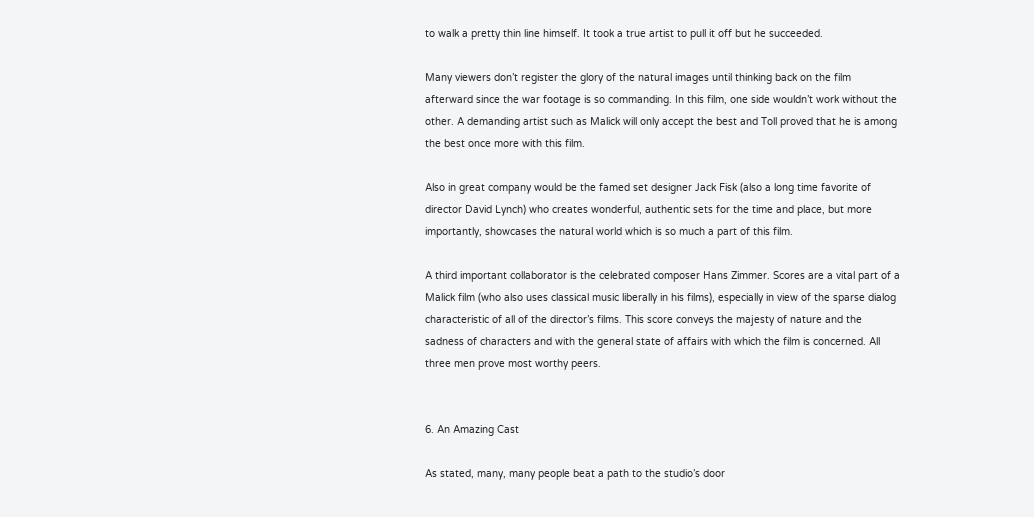to walk a pretty thin line himself. It took a true artist to pull it off but he succeeded.

Many viewers don’t register the glory of the natural images until thinking back on the film afterward since the war footage is so commanding. In this film, one side wouldn’t work without the other. A demanding artist such as Malick will only accept the best and Toll proved that he is among the best once more with this film.

Also in great company would be the famed set designer Jack Fisk (also a long time favorite of director David Lynch) who creates wonderful, authentic sets for the time and place, but more importantly, showcases the natural world which is so much a part of this film.

A third important collaborator is the celebrated composer Hans Zimmer. Scores are a vital part of a Malick film (who also uses classical music liberally in his films), especially in view of the sparse dialog characteristic of all of the director’s films. This score conveys the majesty of nature and the sadness of characters and with the general state of affairs with which the film is concerned. All three men prove most worthy peers.


6. An Amazing Cast

As stated, many, many people beat a path to the studio’s door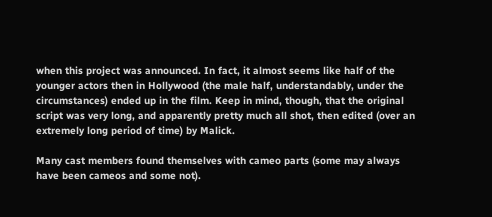when this project was announced. In fact, it almost seems like half of the younger actors then in Hollywood (the male half, understandably, under the circumstances) ended up in the film. Keep in mind, though, that the original script was very long, and apparently pretty much all shot, then edited (over an extremely long period of time) by Malick.

Many cast members found themselves with cameo parts (some may always have been cameos and some not).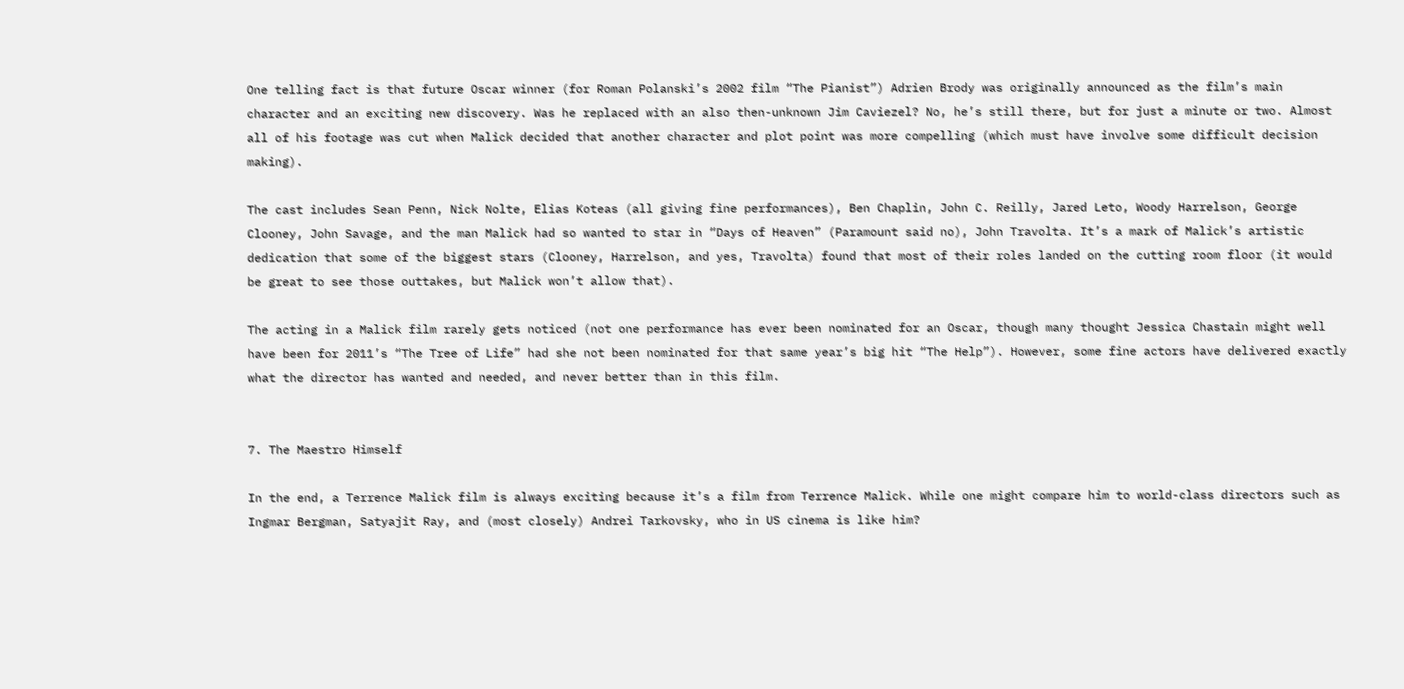One telling fact is that future Oscar winner (for Roman Polanski’s 2002 film “The Pianist”) Adrien Brody was originally announced as the film’s main character and an exciting new discovery. Was he replaced with an also then-unknown Jim Caviezel? No, he’s still there, but for just a minute or two. Almost all of his footage was cut when Malick decided that another character and plot point was more compelling (which must have involve some difficult decision making).

The cast includes Sean Penn, Nick Nolte, Elias Koteas (all giving fine performances), Ben Chaplin, John C. Reilly, Jared Leto, Woody Harrelson, George Clooney, John Savage, and the man Malick had so wanted to star in “Days of Heaven” (Paramount said no), John Travolta. It’s a mark of Malick’s artistic dedication that some of the biggest stars (Clooney, Harrelson, and yes, Travolta) found that most of their roles landed on the cutting room floor (it would be great to see those outtakes, but Malick won’t allow that).

The acting in a Malick film rarely gets noticed (not one performance has ever been nominated for an Oscar, though many thought Jessica Chastain might well have been for 2011’s “The Tree of Life” had she not been nominated for that same year’s big hit “The Help”). However, some fine actors have delivered exactly what the director has wanted and needed, and never better than in this film.


7. The Maestro Himself

In the end, a Terrence Malick film is always exciting because it’s a film from Terrence Malick. While one might compare him to world-class directors such as Ingmar Bergman, Satyajit Ray, and (most closely) Andrei Tarkovsky, who in US cinema is like him?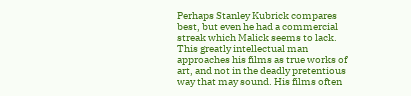Perhaps Stanley Kubrick compares best, but even he had a commercial streak which Malick seems to lack. This greatly intellectual man approaches his films as true works of art, and not in the deadly pretentious way that may sound. His films often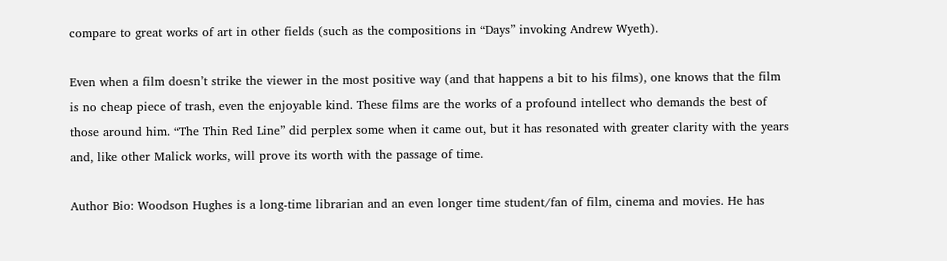compare to great works of art in other fields (such as the compositions in “Days” invoking Andrew Wyeth).

Even when a film doesn’t strike the viewer in the most positive way (and that happens a bit to his films), one knows that the film is no cheap piece of trash, even the enjoyable kind. These films are the works of a profound intellect who demands the best of those around him. “The Thin Red Line” did perplex some when it came out, but it has resonated with greater clarity with the years and, like other Malick works, will prove its worth with the passage of time.

Author Bio: Woodson Hughes is a long-time librarian and an even longer time student/fan of film, cinema and movies. He has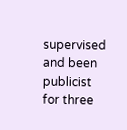supervised and been publicist for three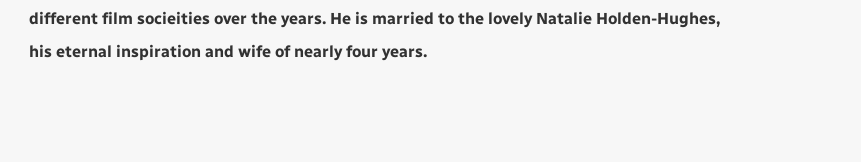different film socieities over the years. He is married to the lovely Natalie Holden-Hughes, his eternal inspiration and wife of nearly four years.